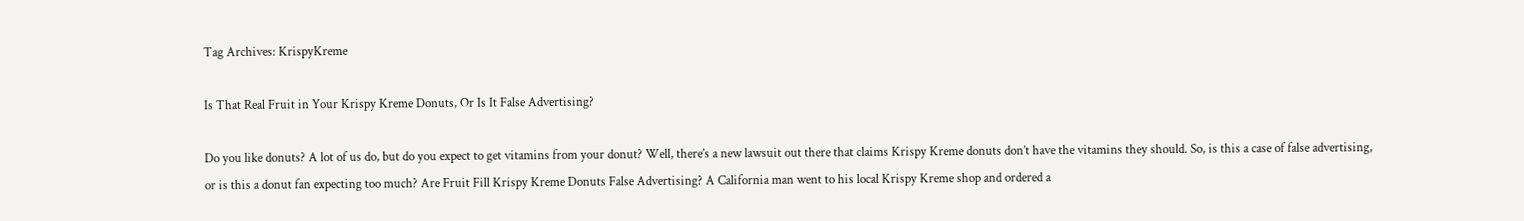Tag Archives: KrispyKreme

Is That Real Fruit in Your Krispy Kreme Donuts, Or Is It False Advertising?

Do you like donuts? A lot of us do, but do you expect to get vitamins from your donut? Well, there’s a new lawsuit out there that claims Krispy Kreme donuts don’t have the vitamins they should. So, is this a case of false advertising, or is this a donut fan expecting too much? Are Fruit Fill Krispy Kreme Donuts False Advertising? A California man went to his local Krispy Kreme shop and ordered a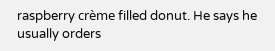raspberry crème filled donut. He says he usually orders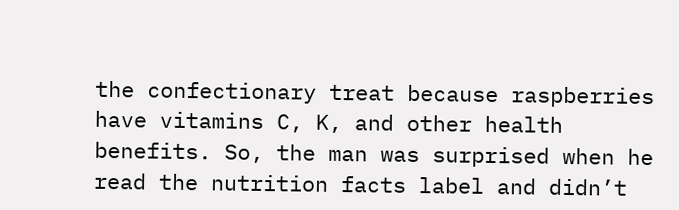the confectionary treat because raspberries have vitamins C, K, and other health benefits. So, the man was surprised when he read the nutrition facts label and didn’t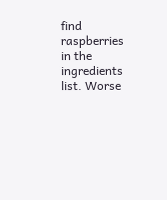find raspberries in the ingredients list. Worse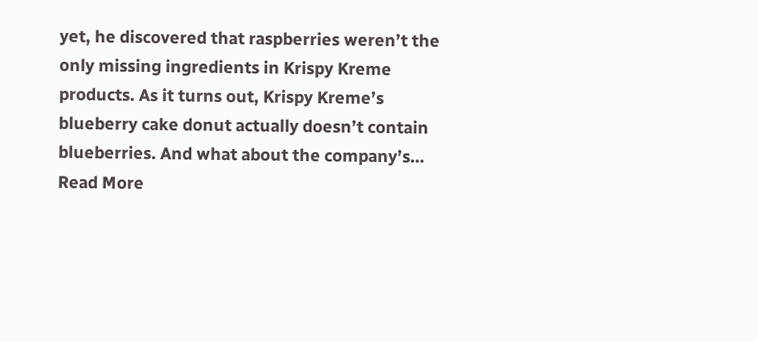yet, he discovered that raspberries weren’t the only missing ingredients in Krispy Kreme products. As it turns out, Krispy Kreme’s blueberry cake donut actually doesn’t contain blueberries. And what about the company’s…
Read More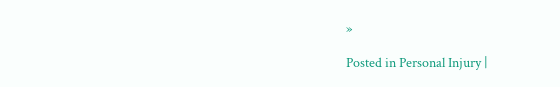»

Posted in Personal Injury |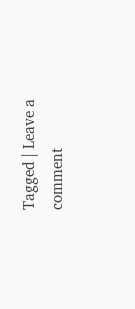Tagged | Leave a comment